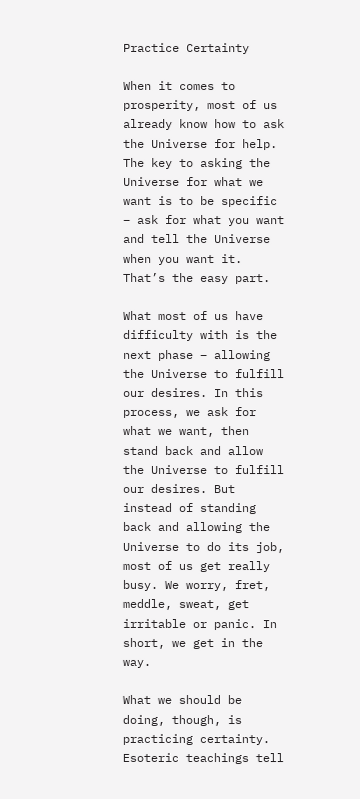Practice Certainty

When it comes to prosperity, most of us already know how to ask the Universe for help. The key to asking the Universe for what we want is to be specific – ask for what you want and tell the Universe when you want it. That’s the easy part.

What most of us have difficulty with is the next phase – allowing the Universe to fulfill our desires. In this process, we ask for what we want, then stand back and allow the Universe to fulfill our desires. But instead of standing back and allowing the Universe to do its job, most of us get really busy. We worry, fret, meddle, sweat, get irritable or panic. In short, we get in the way.

What we should be doing, though, is practicing certainty. Esoteric teachings tell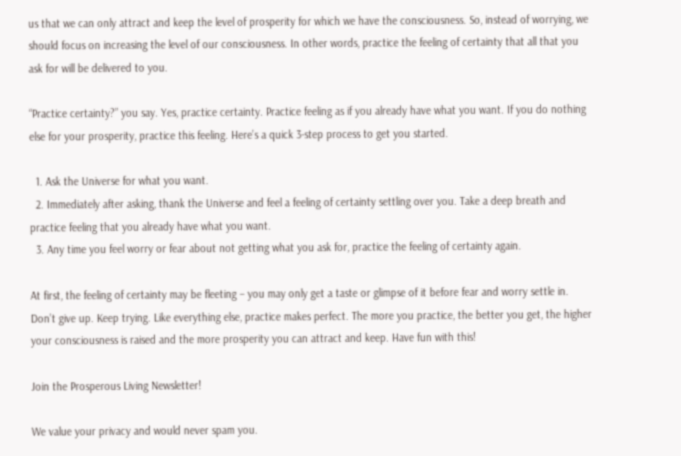us that we can only attract and keep the level of prosperity for which we have the consciousness. So, instead of worrying, we should focus on increasing the level of our consciousness. In other words, practice the feeling of certainty that all that you ask for will be delivered to you.

“Practice certainty?” you say. Yes, practice certainty. Practice feeling as if you already have what you want. If you do nothing else for your prosperity, practice this feeling. Here’s a quick 3-step process to get you started.

  1. Ask the Universe for what you want.
  2. Immediately after asking, thank the Universe and feel a feeling of certainty settling over you. Take a deep breath and practice feeling that you already have what you want.
  3. Any time you feel worry or fear about not getting what you ask for, practice the feeling of certainty again.

At first, the feeling of certainty may be fleeting – you may only get a taste or glimpse of it before fear and worry settle in. Don’t give up. Keep trying. Like everything else, practice makes perfect. The more you practice, the better you get, the higher your consciousness is raised and the more prosperity you can attract and keep. Have fun with this!

Join the Prosperous Living Newsletter!

We value your privacy and would never spam you.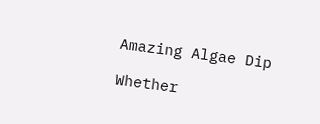Amazing Algae Dip

Whether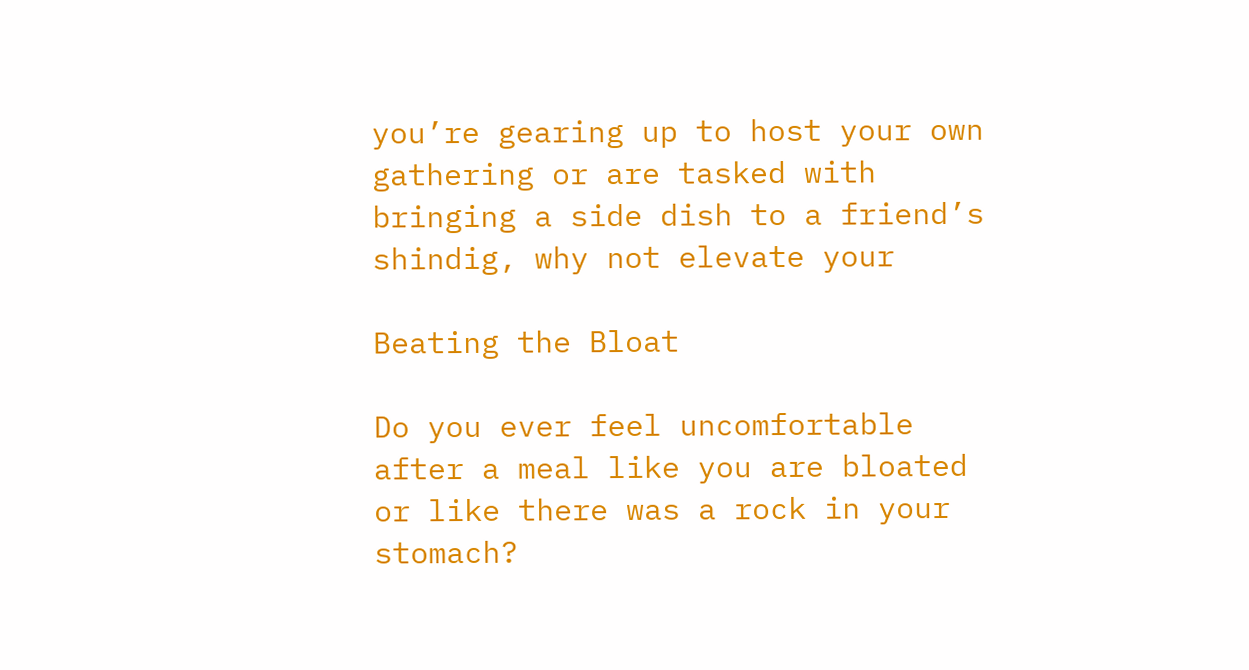you’re gearing up to host your own gathering or are tasked with bringing a side dish to a friend’s shindig, why not elevate your

Beating the Bloat

Do you ever feel uncomfortable after a meal like you are bloated or like there was a rock in your stomach?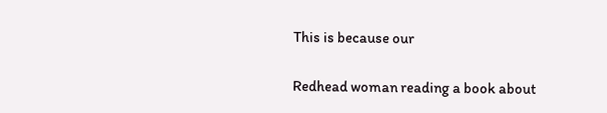This is because our

Redhead woman reading a book about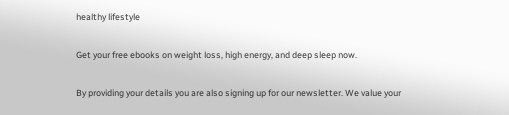healthy lifestyle

Get your free ebooks on weight loss, high energy, and deep sleep now.

By providing your details you are also signing up for our newsletter. We value your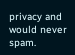privacy and would never spam.